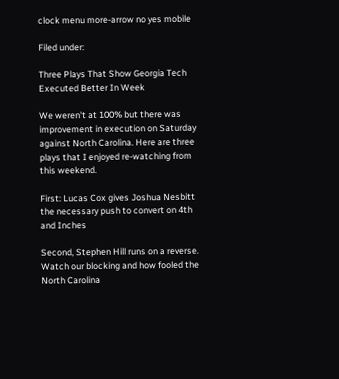clock menu more-arrow no yes mobile

Filed under:

Three Plays That Show Georgia Tech Executed Better In Week

We weren't at 100% but there was improvement in execution on Saturday against North Carolina. Here are three plays that I enjoyed re-watching from this weekend.

First: Lucas Cox gives Joshua Nesbitt the necessary push to convert on 4th and Inches

Second, Stephen Hill runs on a reverse. Watch our blocking and how fooled the North Carolina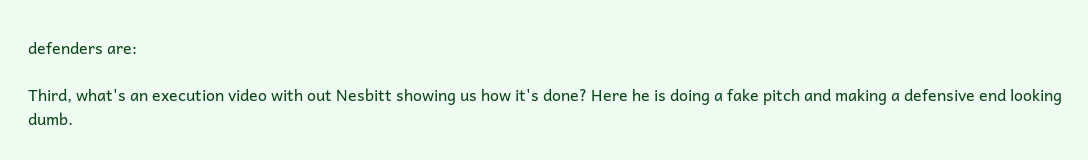defenders are:

Third, what's an execution video with out Nesbitt showing us how it's done? Here he is doing a fake pitch and making a defensive end looking dumb.